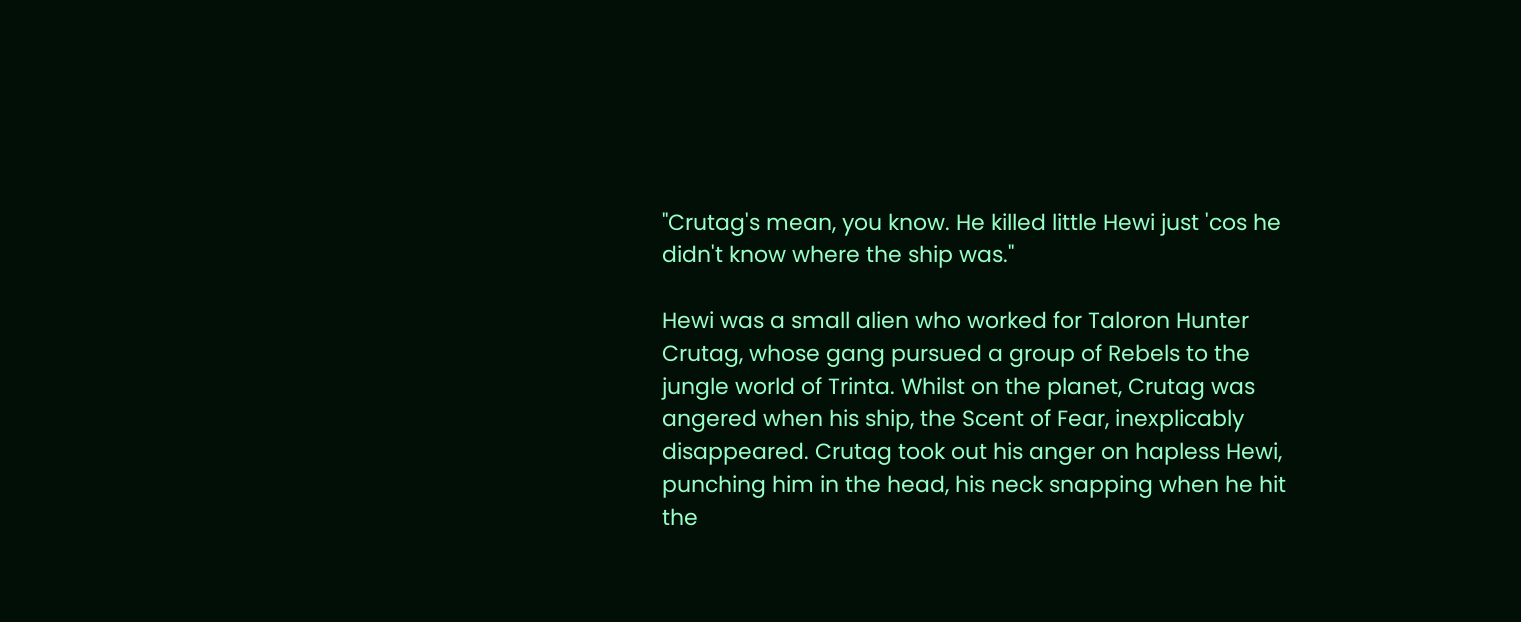"Crutag's mean, you know. He killed little Hewi just 'cos he didn't know where the ship was."

Hewi was a small alien who worked for Taloron Hunter Crutag, whose gang pursued a group of Rebels to the jungle world of Trinta. Whilst on the planet, Crutag was angered when his ship, the Scent of Fear, inexplicably disappeared. Crutag took out his anger on hapless Hewi, punching him in the head, his neck snapping when he hit the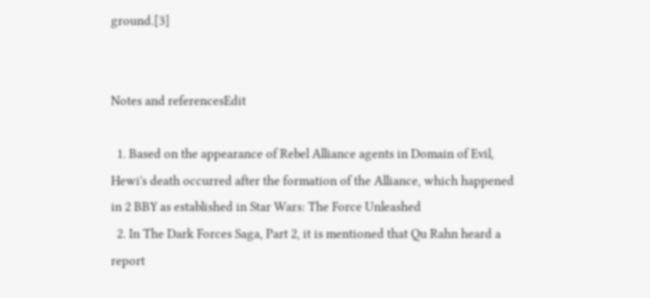ground.[3]


Notes and referencesEdit

  1. Based on the appearance of Rebel Alliance agents in Domain of Evil, Hewi's death occurred after the formation of the Alliance, which happened in 2 BBY as established in Star Wars: The Force Unleashed
  2. In The Dark Forces Saga, Part 2, it is mentioned that Qu Rahn heard a report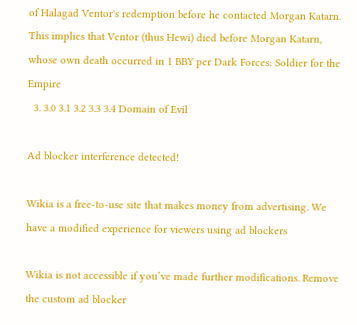of Halagad Ventor's redemption before he contacted Morgan Katarn. This implies that Ventor (thus Hewi) died before Morgan Katarn, whose own death occurred in 1 BBY per Dark Forces: Soldier for the Empire
  3. 3.0 3.1 3.2 3.3 3.4 Domain of Evil

Ad blocker interference detected!

Wikia is a free-to-use site that makes money from advertising. We have a modified experience for viewers using ad blockers

Wikia is not accessible if you’ve made further modifications. Remove the custom ad blocker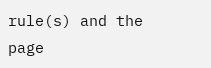rule(s) and the page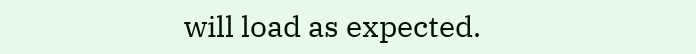will load as expected.